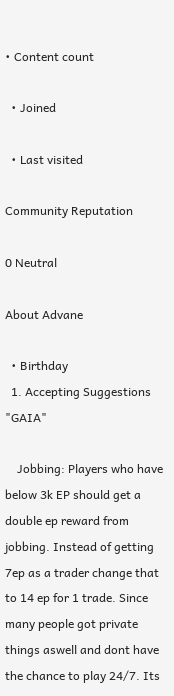• Content count

  • Joined

  • Last visited

Community Reputation

0 Neutral

About Advane

  • Birthday
  1. Accepting Suggestions "GAIA"

    Jobbing: Players who have below 3k EP should get a double ep reward from jobbing. Instead of getting 7ep as a trader change that to 14 ep for 1 trade. Since many people got private things aswell and dont have the chance to play 24/7. Its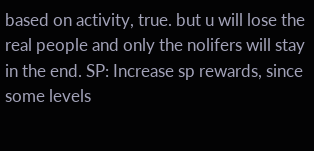based on activity, true. but u will lose the real people and only the nolifers will stay in the end. SP: Increase sp rewards, since some levels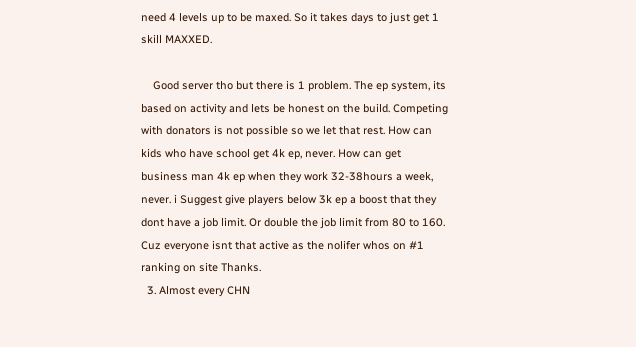need 4 levels up to be maxed. So it takes days to just get 1 skill MAXXED.

    Good server tho but there is 1 problem. The ep system, its based on activity and lets be honest on the build. Competing with donators is not possible so we let that rest. How can kids who have school get 4k ep, never. How can get business man 4k ep when they work 32-38hours a week, never. i Suggest give players below 3k ep a boost that they dont have a job limit. Or double the job limit from 80 to 160. Cuz everyone isnt that active as the nolifer whos on #1 ranking on site Thanks.
  3. Almost every CHN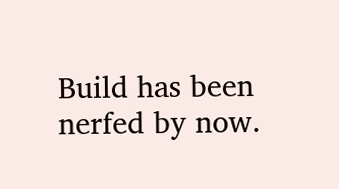Build has been nerfed by now.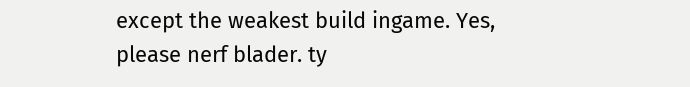except the weakest build ingame. Yes, please nerf blader. ty